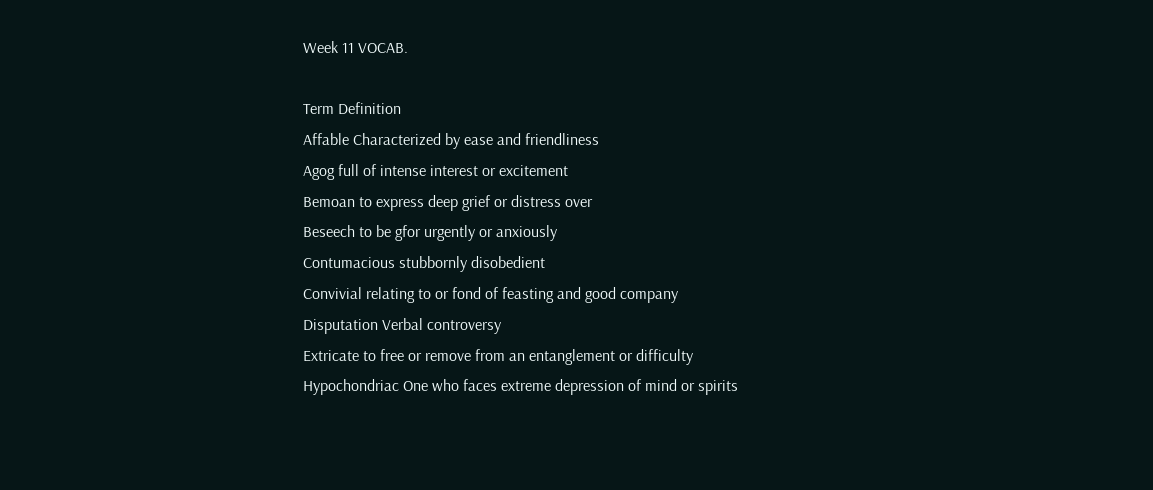Week 11 VOCAB.

Term Definition
Affable Characterized by ease and friendliness
Agog full of intense interest or excitement
Bemoan to express deep grief or distress over
Beseech to be gfor urgently or anxiously
Contumacious stubbornly disobedient
Convivial relating to or fond of feasting and good company
Disputation Verbal controversy
Extricate to free or remove from an entanglement or difficulty
Hypochondriac One who faces extreme depression of mind or spirits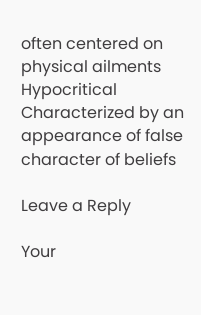often centered on physical ailments
Hypocritical Characterized by an appearance of false character of beliefs

Leave a Reply

Your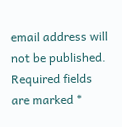email address will not be published. Required fields are marked *